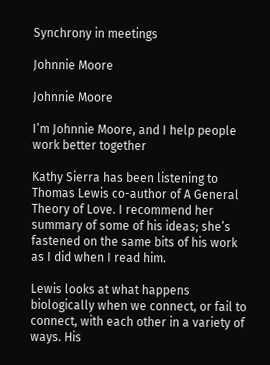Synchrony in meetings

Johnnie Moore

Johnnie Moore

I’m Johnnie Moore, and I help people work better together

Kathy Sierra has been listening to Thomas Lewis co-author of A General Theory of Love. I recommend her summary of some of his ideas; she’s fastened on the same bits of his work as I did when I read him.

Lewis looks at what happens biologically when we connect, or fail to connect, with each other in a variety of ways. His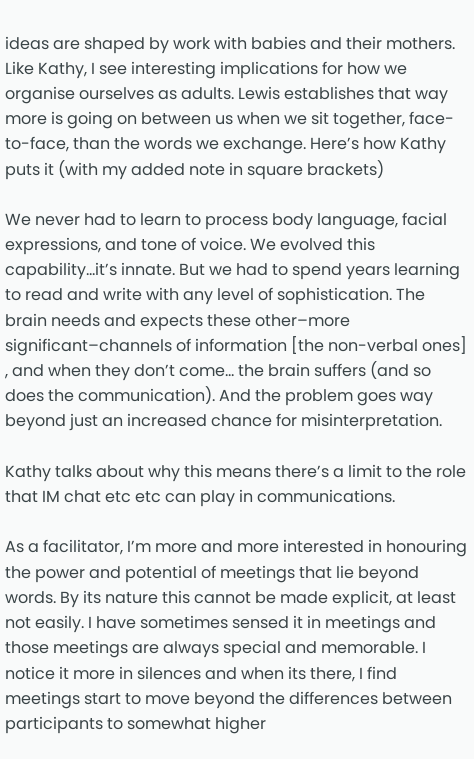ideas are shaped by work with babies and their mothers. Like Kathy, I see interesting implications for how we organise ourselves as adults. Lewis establishes that way more is going on between us when we sit together, face-to-face, than the words we exchange. Here’s how Kathy puts it (with my added note in square brackets)

We never had to learn to process body language, facial expressions, and tone of voice. We evolved this capability…it’s innate. But we had to spend years learning to read and write with any level of sophistication. The brain needs and expects these other–more significant–channels of information [the non-verbal ones] , and when they don’t come… the brain suffers (and so does the communication). And the problem goes way beyond just an increased chance for misinterpretation.

Kathy talks about why this means there’s a limit to the role that IM chat etc etc can play in communications.

As a facilitator, I’m more and more interested in honouring the power and potential of meetings that lie beyond words. By its nature this cannot be made explicit, at least not easily. I have sometimes sensed it in meetings and those meetings are always special and memorable. I notice it more in silences and when its there, I find meetings start to move beyond the differences between participants to somewhat higher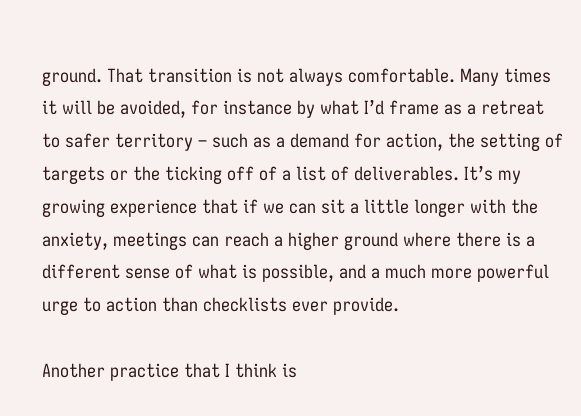ground. That transition is not always comfortable. Many times it will be avoided, for instance by what I’d frame as a retreat to safer territory – such as a demand for action, the setting of targets or the ticking off of a list of deliverables. It’s my growing experience that if we can sit a little longer with the anxiety, meetings can reach a higher ground where there is a different sense of what is possible, and a much more powerful urge to action than checklists ever provide.

Another practice that I think is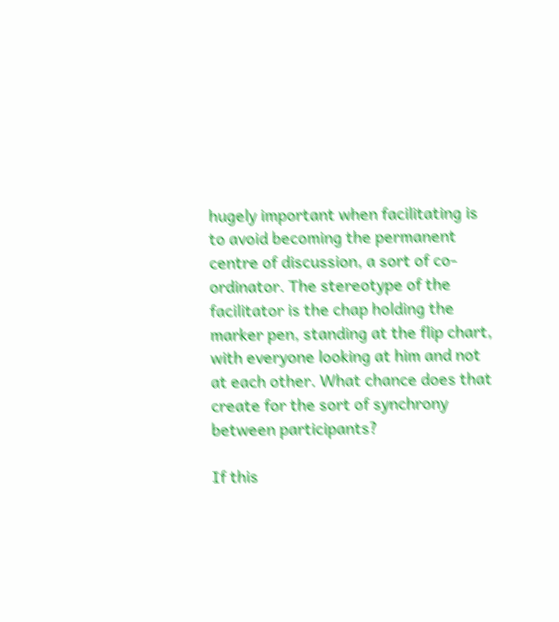hugely important when facilitating is to avoid becoming the permanent centre of discussion, a sort of co-ordinator. The stereotype of the facilitator is the chap holding the marker pen, standing at the flip chart, with everyone looking at him and not at each other. What chance does that create for the sort of synchrony between participants?

If this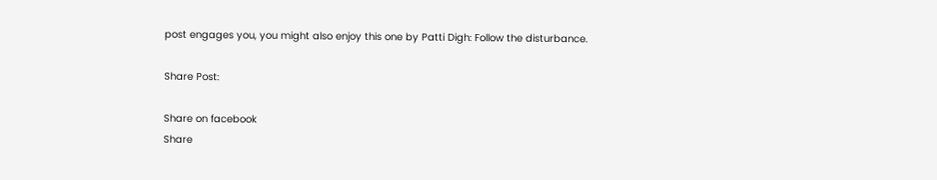post engages you, you might also enjoy this one by Patti Digh: Follow the disturbance.

Share Post:

Share on facebook
Share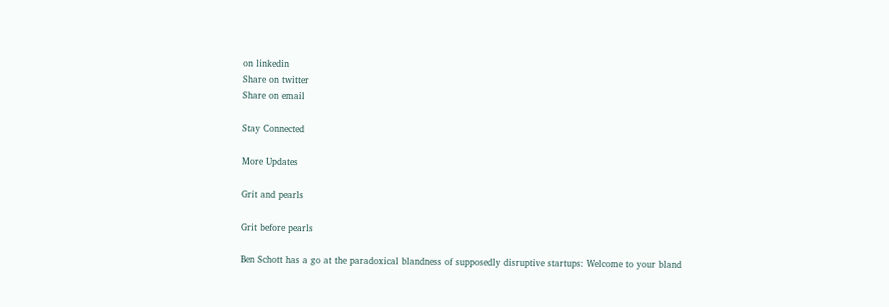on linkedin
Share on twitter
Share on email

Stay Connected

More Updates

Grit and pearls

Grit before pearls

Ben Schott has a go at the paradoxical blandness of supposedly disruptive startups: Welcome to your bland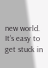new world. It’s easy to get stuck in